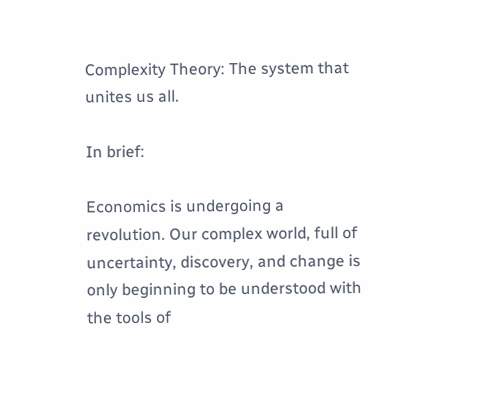Complexity Theory: The system that unites us all.

In brief:

Economics is undergoing a revolution. Our complex world, full of uncertainty, discovery, and change is only beginning to be understood with the tools of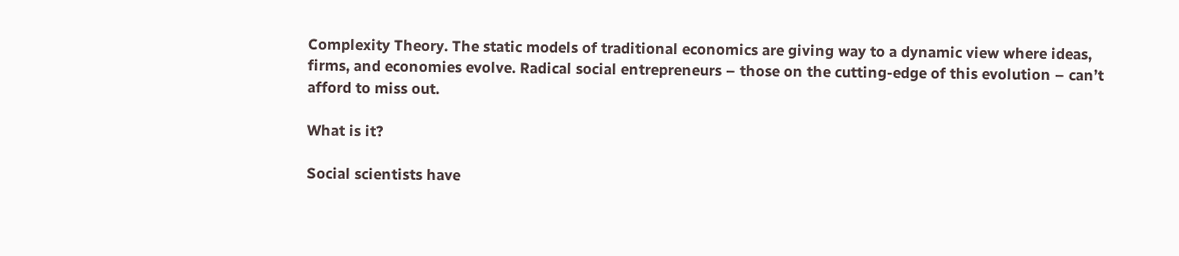Complexity Theory. The static models of traditional economics are giving way to a dynamic view where ideas, firms, and economies evolve. Radical social entrepreneurs – those on the cutting-edge of this evolution – can’t afford to miss out.

What is it?

Social scientists have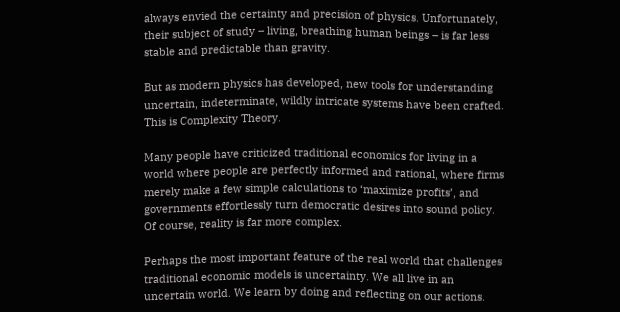always envied the certainty and precision of physics. Unfortunately, their subject of study – living, breathing human beings – is far less stable and predictable than gravity.

But as modern physics has developed, new tools for understanding uncertain, indeterminate, wildly intricate systems have been crafted. This is Complexity Theory.

Many people have criticized traditional economics for living in a world where people are perfectly informed and rational, where firms merely make a few simple calculations to ‘maximize profits’, and governments effortlessly turn democratic desires into sound policy. Of course, reality is far more complex.

Perhaps the most important feature of the real world that challenges traditional economic models is uncertainty. We all live in an uncertain world. We learn by doing and reflecting on our actions.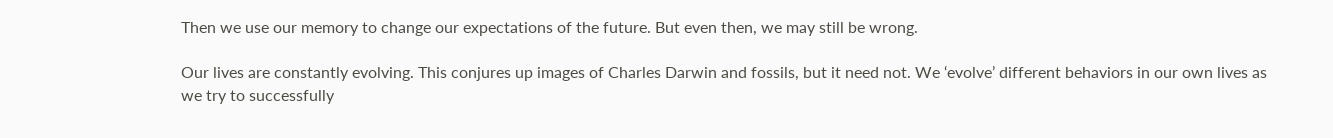Then we use our memory to change our expectations of the future. But even then, we may still be wrong.

Our lives are constantly evolving. This conjures up images of Charles Darwin and fossils, but it need not. We ‘evolve’ different behaviors in our own lives as we try to successfully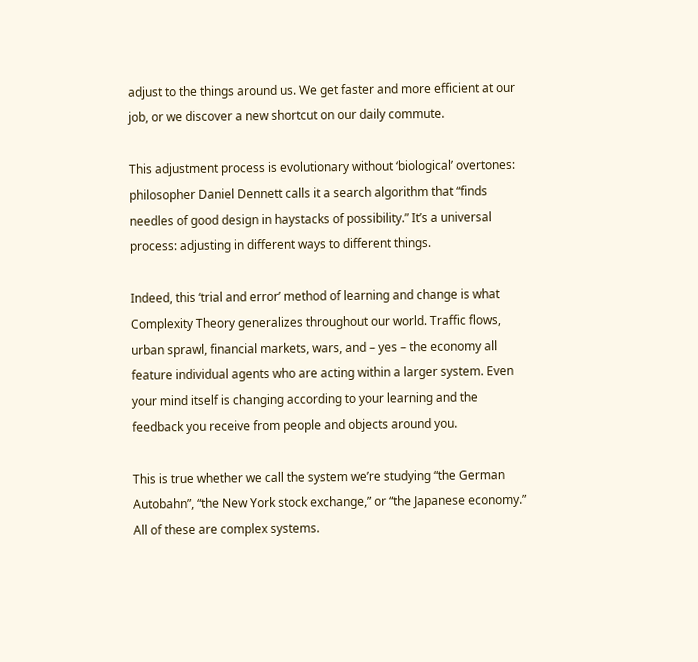adjust to the things around us. We get faster and more efficient at our job, or we discover a new shortcut on our daily commute.

This adjustment process is evolutionary without ‘biological’ overtones: philosopher Daniel Dennett calls it a search algorithm that “finds needles of good design in haystacks of possibility.” It’s a universal process: adjusting in different ways to different things.

Indeed, this ‘trial and error’ method of learning and change is what Complexity Theory generalizes throughout our world. Traffic flows, urban sprawl, financial markets, wars, and – yes – the economy all feature individual agents who are acting within a larger system. Even your mind itself is changing according to your learning and the feedback you receive from people and objects around you.

This is true whether we call the system we’re studying “the German Autobahn”, “the New York stock exchange,” or “the Japanese economy.” All of these are complex systems.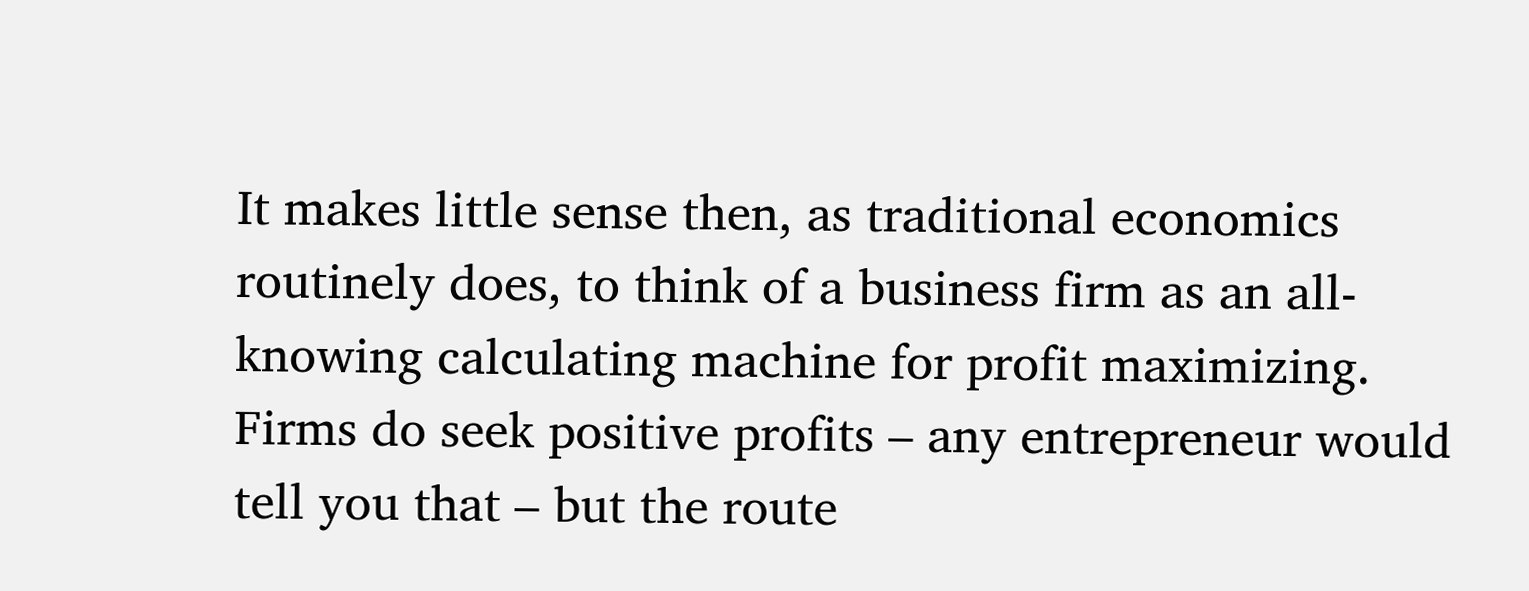It makes little sense then, as traditional economics routinely does, to think of a business firm as an all-knowing calculating machine for profit maximizing. Firms do seek positive profits – any entrepreneur would tell you that – but the route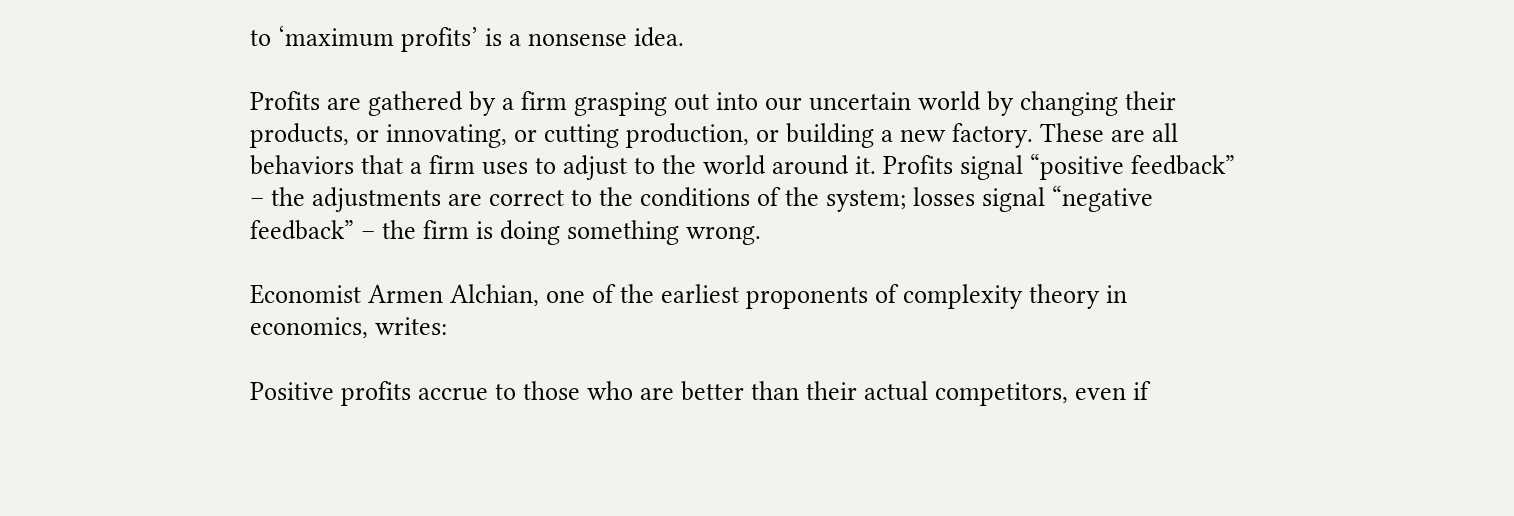to ‘maximum profits’ is a nonsense idea.

Profits are gathered by a firm grasping out into our uncertain world by changing their products, or innovating, or cutting production, or building a new factory. These are all behaviors that a firm uses to adjust to the world around it. Profits signal “positive feedback” – the adjustments are correct to the conditions of the system; losses signal “negative feedback” – the firm is doing something wrong.

Economist Armen Alchian, one of the earliest proponents of complexity theory in economics, writes:

Positive profits accrue to those who are better than their actual competitors, even if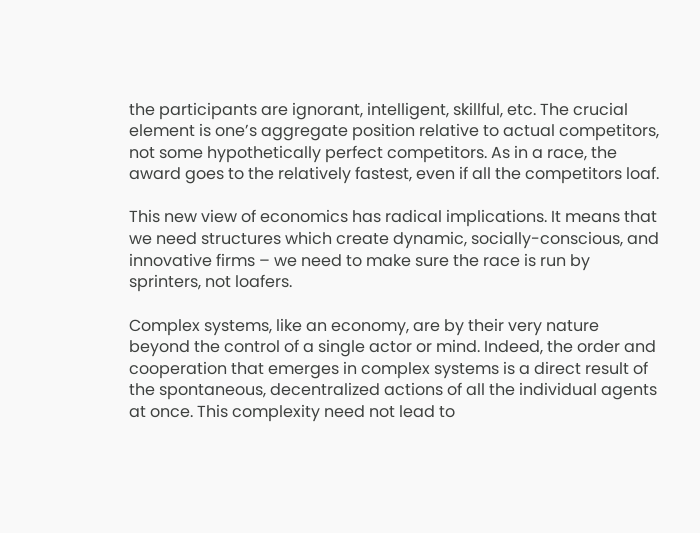the participants are ignorant, intelligent, skillful, etc. The crucial element is one’s aggregate position relative to actual competitors, not some hypothetically perfect competitors. As in a race, the award goes to the relatively fastest, even if all the competitors loaf.

This new view of economics has radical implications. It means that we need structures which create dynamic, socially-conscious, and innovative firms – we need to make sure the race is run by sprinters, not loafers.

Complex systems, like an economy, are by their very nature beyond the control of a single actor or mind. Indeed, the order and cooperation that emerges in complex systems is a direct result of the spontaneous, decentralized actions of all the individual agents at once. This complexity need not lead to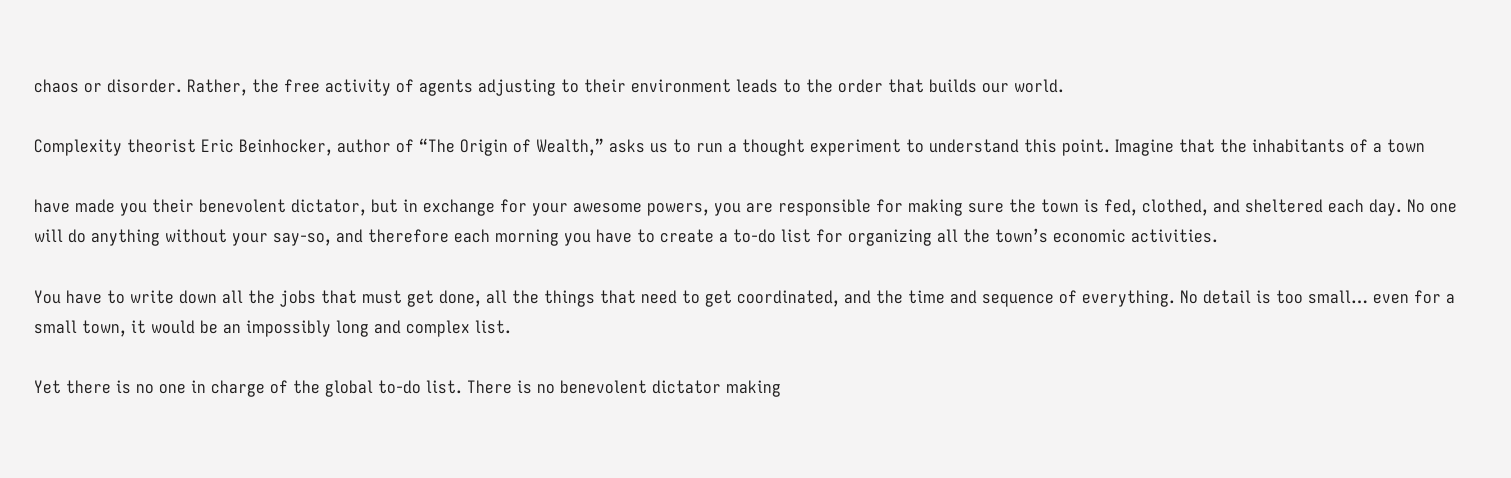chaos or disorder. Rather, the free activity of agents adjusting to their environment leads to the order that builds our world.

Complexity theorist Eric Beinhocker, author of “The Origin of Wealth,” asks us to run a thought experiment to understand this point. Imagine that the inhabitants of a town

have made you their benevolent dictator, but in exchange for your awesome powers, you are responsible for making sure the town is fed, clothed, and sheltered each day. No one will do anything without your say-so, and therefore each morning you have to create a to-do list for organizing all the town’s economic activities.

You have to write down all the jobs that must get done, all the things that need to get coordinated, and the time and sequence of everything. No detail is too small… even for a small town, it would be an impossibly long and complex list.

Yet there is no one in charge of the global to-do list. There is no benevolent dictator making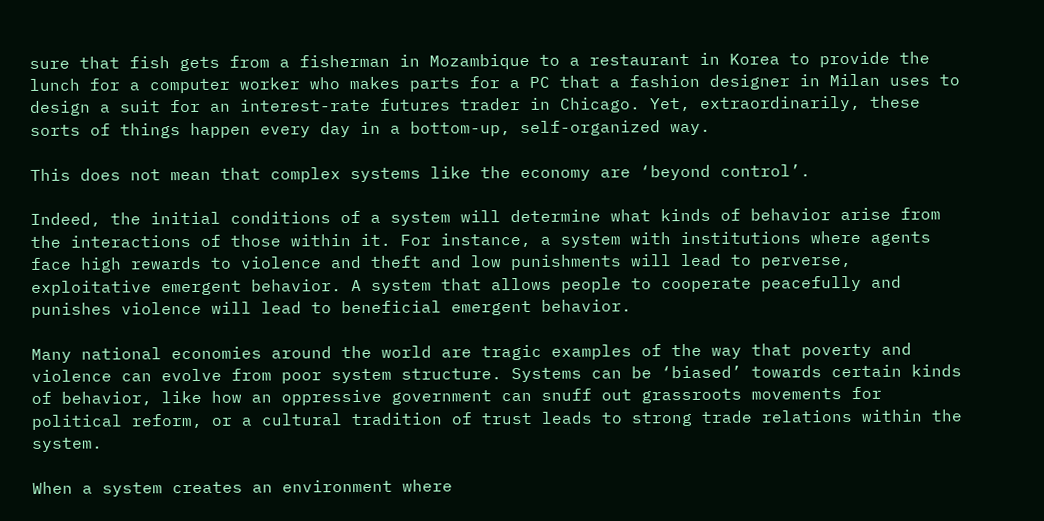sure that fish gets from a fisherman in Mozambique to a restaurant in Korea to provide the lunch for a computer worker who makes parts for a PC that a fashion designer in Milan uses to design a suit for an interest-rate futures trader in Chicago. Yet, extraordinarily, these sorts of things happen every day in a bottom-up, self-organized way.

This does not mean that complex systems like the economy are ‘beyond control’.

Indeed, the initial conditions of a system will determine what kinds of behavior arise from the interactions of those within it. For instance, a system with institutions where agents face high rewards to violence and theft and low punishments will lead to perverse, exploitative emergent behavior. A system that allows people to cooperate peacefully and punishes violence will lead to beneficial emergent behavior.

Many national economies around the world are tragic examples of the way that poverty and violence can evolve from poor system structure. Systems can be ‘biased’ towards certain kinds of behavior, like how an oppressive government can snuff out grassroots movements for political reform, or a cultural tradition of trust leads to strong trade relations within the system.

When a system creates an environment where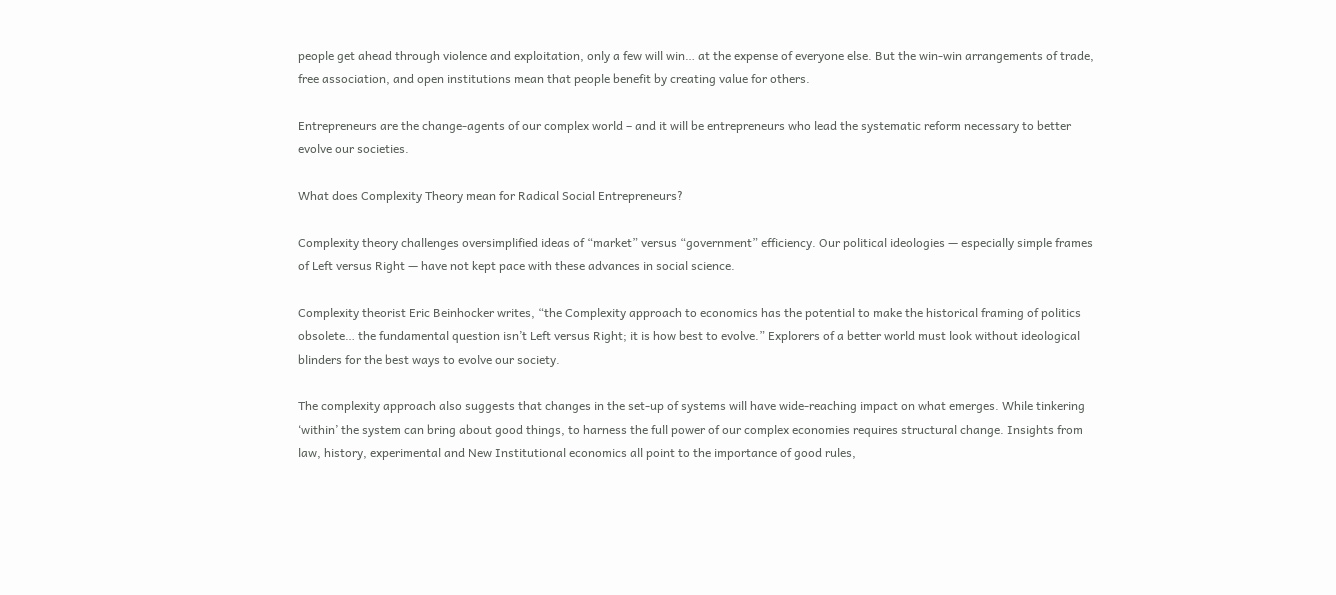people get ahead through violence and exploitation, only a few will win… at the expense of everyone else. But the win-win arrangements of trade, free association, and open institutions mean that people benefit by creating value for others.

Entrepreneurs are the change-agents of our complex world – and it will be entrepreneurs who lead the systematic reform necessary to better evolve our societies.

What does Complexity Theory mean for Radical Social Entrepreneurs?

Complexity theory challenges oversimplified ideas of “market” versus “government” efficiency. Our political ideologies — especially simple frames of Left versus Right — have not kept pace with these advances in social science.

Complexity theorist Eric Beinhocker writes, “the Complexity approach to economics has the potential to make the historical framing of politics obsolete… the fundamental question isn’t Left versus Right; it is how best to evolve.” Explorers of a better world must look without ideological blinders for the best ways to evolve our society.

The complexity approach also suggests that changes in the set-up of systems will have wide-reaching impact on what emerges. While tinkering ‘within’ the system can bring about good things, to harness the full power of our complex economies requires structural change. Insights from law, history, experimental and New Institutional economics all point to the importance of good rules,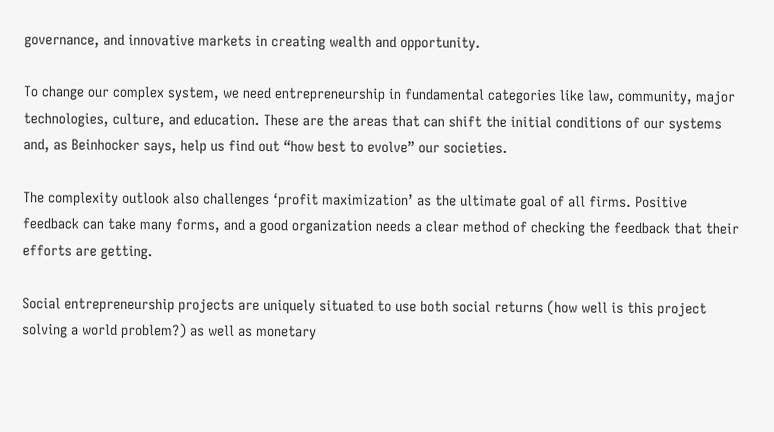governance, and innovative markets in creating wealth and opportunity.

To change our complex system, we need entrepreneurship in fundamental categories like law, community, major technologies, culture, and education. These are the areas that can shift the initial conditions of our systems and, as Beinhocker says, help us find out “how best to evolve” our societies.

The complexity outlook also challenges ‘profit maximization’ as the ultimate goal of all firms. Positive feedback can take many forms, and a good organization needs a clear method of checking the feedback that their efforts are getting.

Social entrepreneurship projects are uniquely situated to use both social returns (how well is this project solving a world problem?) as well as monetary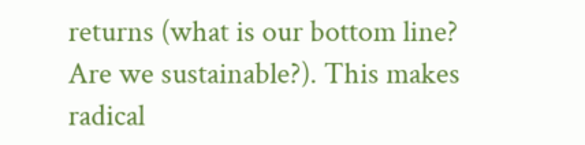returns (what is our bottom line? Are we sustainable?). This makes radical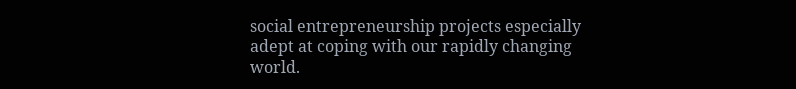social entrepreneurship projects especially adept at coping with our rapidly changing world.